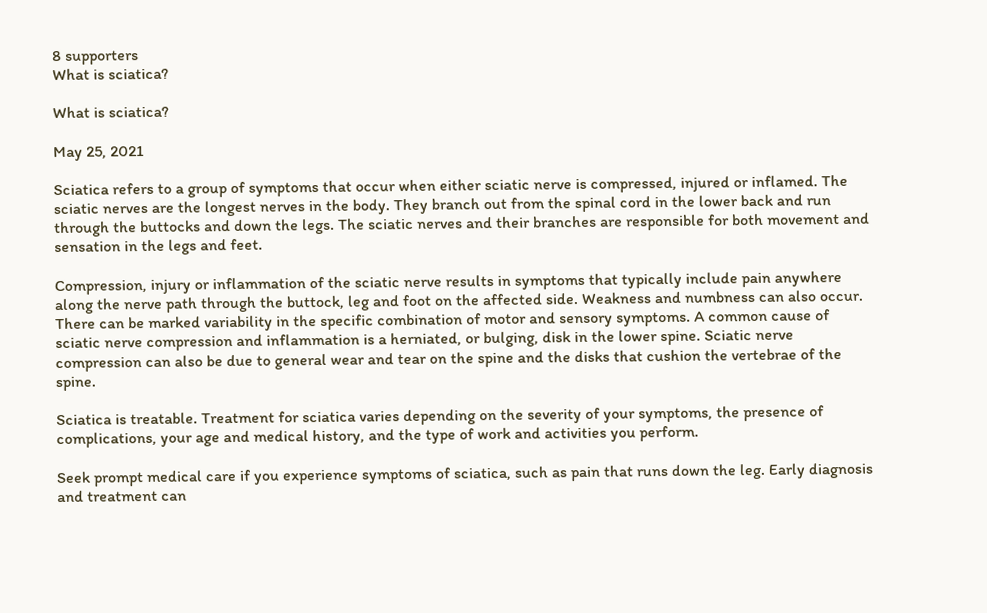8 supporters
What is sciatica?

What is sciatica?

May 25, 2021

Sciatica refers to a group of symptoms that occur when either sciatic nerve is compressed, injured or inflamed. The sciatic nerves are the longest nerves in the body. They branch out from the spinal cord in the lower back and run through the buttocks and down the legs. The sciatic nerves and their branches are responsible for both movement and sensation in the legs and feet.

Compression, injury or inflammation of the sciatic nerve results in symptoms that typically include pain anywhere along the nerve path through the buttock, leg and foot on the affected side. Weakness and numbness can also occur. There can be marked variability in the specific combination of motor and sensory symptoms. A common cause of sciatic nerve compression and inflammation is a herniated, or bulging, disk in the lower spine. Sciatic nerve compression can also be due to general wear and tear on the spine and the disks that cushion the vertebrae of the spine.

Sciatica is treatable. Treatment for sciatica varies depending on the severity of your symptoms, the presence of complications, your age and medical history, and the type of work and activities you perform.

Seek prompt medical care if you experience symptoms of sciatica, such as pain that runs down the leg. Early diagnosis and treatment can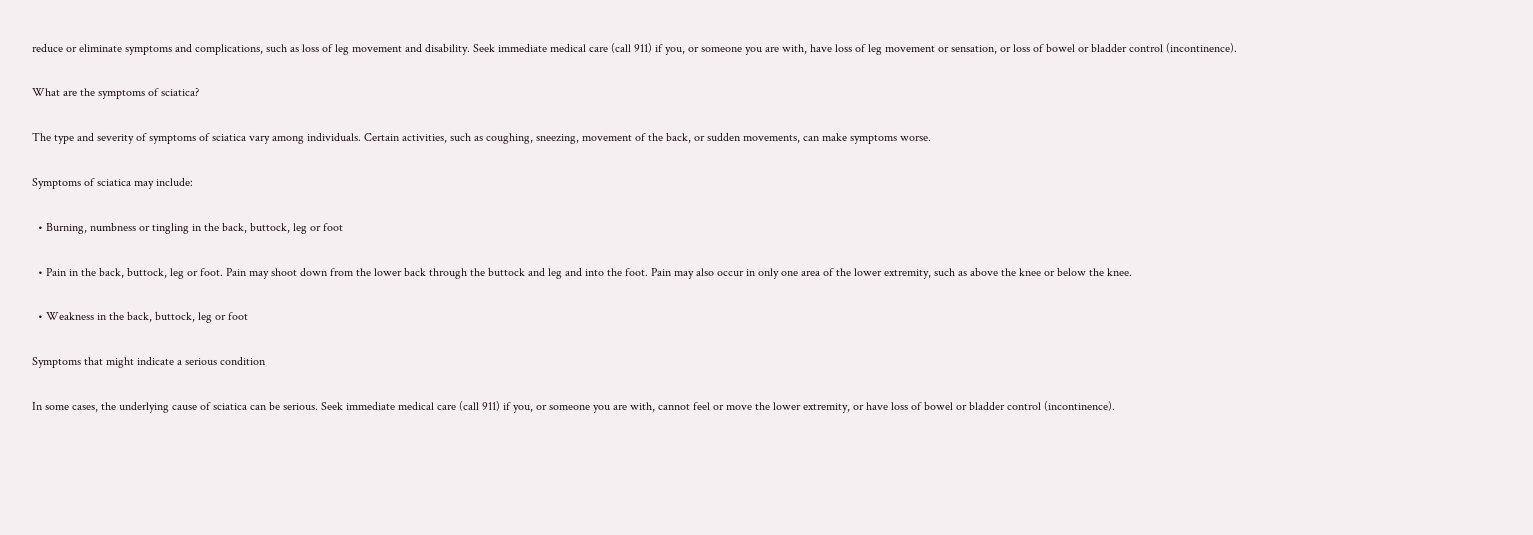reduce or eliminate symptoms and complications, such as loss of leg movement and disability. Seek immediate medical care (call 911) if you, or someone you are with, have loss of leg movement or sensation, or loss of bowel or bladder control (incontinence).

What are the symptoms of sciatica?

The type and severity of symptoms of sciatica vary among individuals. Certain activities, such as coughing, sneezing, movement of the back, or sudden movements, can make symptoms worse.

Symptoms of sciatica may include:

  • Burning, numbness or tingling in the back, buttock, leg or foot

  • Pain in the back, buttock, leg or foot. Pain may shoot down from the lower back through the buttock and leg and into the foot. Pain may also occur in only one area of the lower extremity, such as above the knee or below the knee.

  • Weakness in the back, buttock, leg or foot

Symptoms that might indicate a serious condition

In some cases, the underlying cause of sciatica can be serious. Seek immediate medical care (call 911) if you, or someone you are with, cannot feel or move the lower extremity, or have loss of bowel or bladder control (incontinence).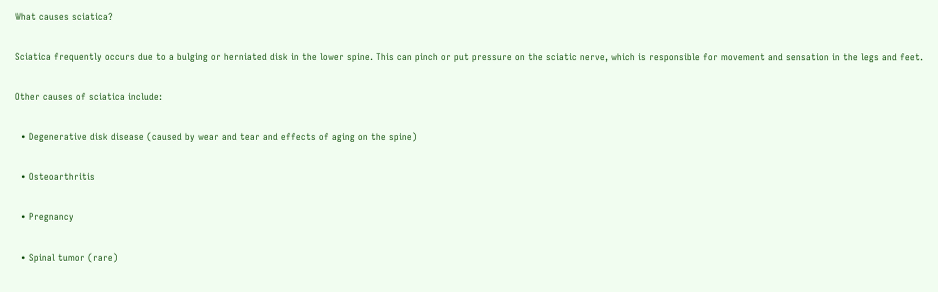What causes sciatica?

Sciatica frequently occurs due to a bulging or herniated disk in the lower spine. This can pinch or put pressure on the sciatic nerve, which is responsible for movement and sensation in the legs and feet.

Other causes of sciatica include:

  • Degenerative disk disease (caused by wear and tear and effects of aging on the spine)

  • Osteoarthritis

  • Pregnancy

  • Spinal tumor (rare)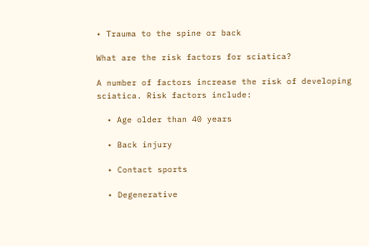• Trauma to the spine or back

What are the risk factors for sciatica?

A number of factors increase the risk of developing sciatica. Risk factors include:

  • Age older than 40 years

  • Back injury

  • Contact sports

  • Degenerative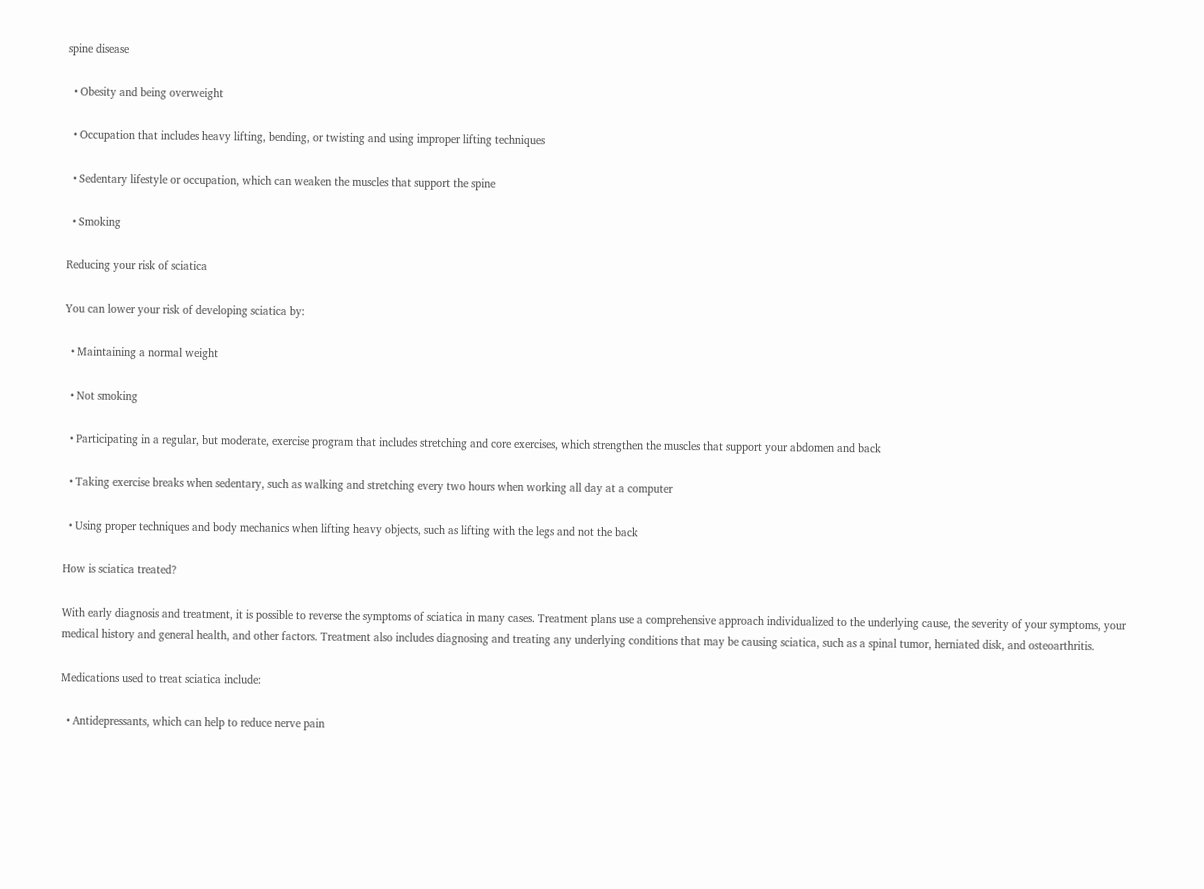spine disease

  • Obesity and being overweight

  • Occupation that includes heavy lifting, bending, or twisting and using improper lifting techniques

  • Sedentary lifestyle or occupation, which can weaken the muscles that support the spine

  • Smoking

Reducing your risk of sciatica

You can lower your risk of developing sciatica by:

  • Maintaining a normal weight

  • Not smoking

  • Participating in a regular, but moderate, exercise program that includes stretching and core exercises, which strengthen the muscles that support your abdomen and back

  • Taking exercise breaks when sedentary, such as walking and stretching every two hours when working all day at a computer

  • Using proper techniques and body mechanics when lifting heavy objects, such as lifting with the legs and not the back

How is sciatica treated?

With early diagnosis and treatment, it is possible to reverse the symptoms of sciatica in many cases. Treatment plans use a comprehensive approach individualized to the underlying cause, the severity of your symptoms, your medical history and general health, and other factors. Treatment also includes diagnosing and treating any underlying conditions that may be causing sciatica, such as a spinal tumor, herniated disk, and osteoarthritis.

Medications used to treat sciatica include:

  • Antidepressants, which can help to reduce nerve pain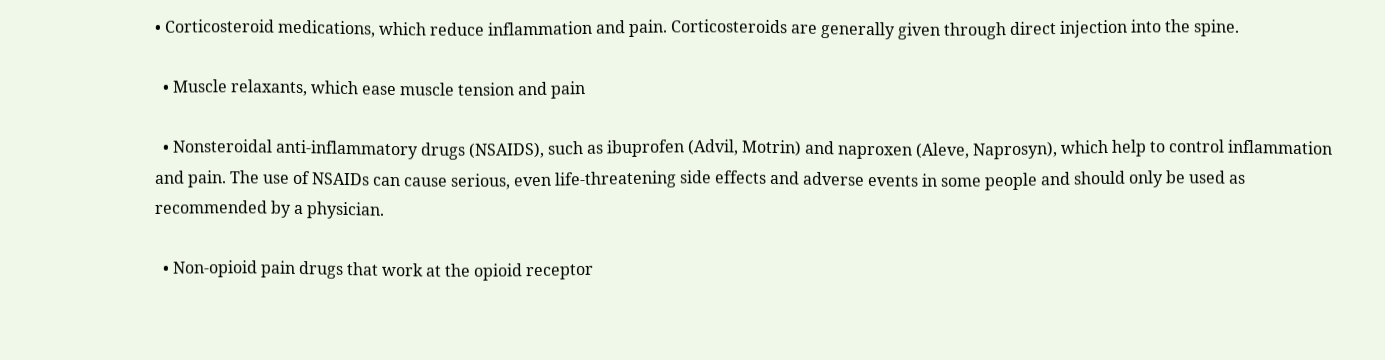• Corticosteroid medications, which reduce inflammation and pain. Corticosteroids are generally given through direct injection into the spine.

  • Muscle relaxants, which ease muscle tension and pain

  • Nonsteroidal anti-inflammatory drugs (NSAIDS), such as ibuprofen (Advil, Motrin) and naproxen (Aleve, Naprosyn), which help to control inflammation and pain. The use of NSAIDs can cause serious, even life-threatening side effects and adverse events in some people and should only be used as recommended by a physician.

  • Non-opioid pain drugs that work at the opioid receptor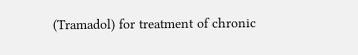(Tramadol) for treatment of chronic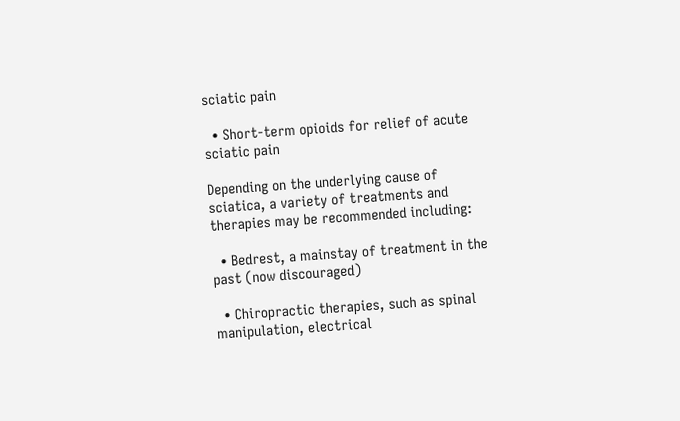sciatic pain

  • Short-term opioids for relief of acute sciatic pain

Depending on the underlying cause of sciatica, a variety of treatments and therapies may be recommended including:

  • Bedrest, a mainstay of treatment in the past (now discouraged)

  • Chiropractic therapies, such as spinal manipulation, electrical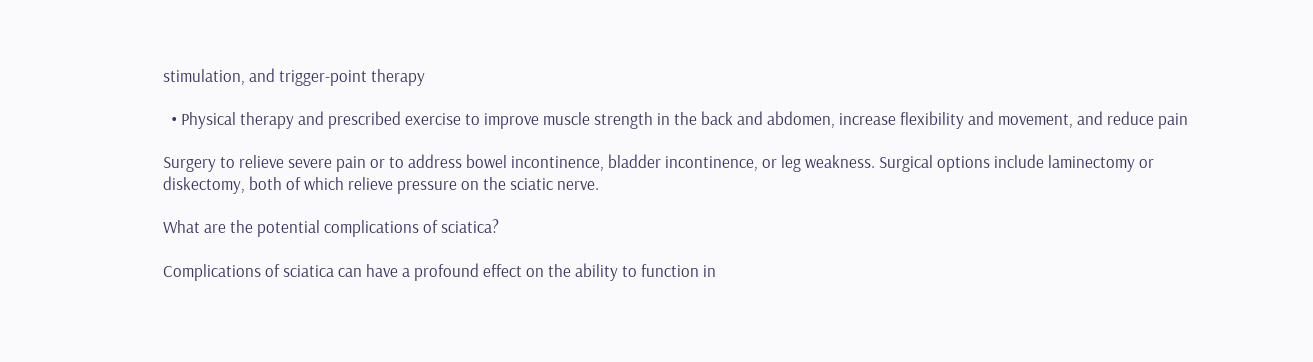stimulation, and trigger-point therapy

  • Physical therapy and prescribed exercise to improve muscle strength in the back and abdomen, increase flexibility and movement, and reduce pain

Surgery to relieve severe pain or to address bowel incontinence, bladder incontinence, or leg weakness. Surgical options include laminectomy or diskectomy, both of which relieve pressure on the sciatic nerve.

What are the potential complications of sciatica?

Complications of sciatica can have a profound effect on the ability to function in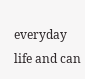everyday life and can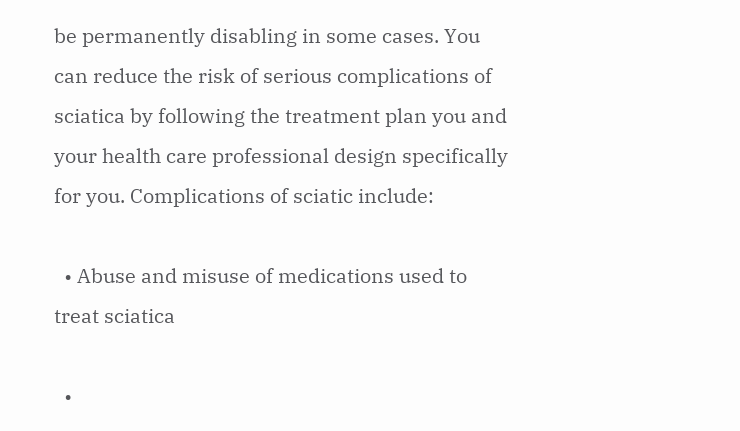be permanently disabling in some cases. You can reduce the risk of serious complications of sciatica by following the treatment plan you and your health care professional design specifically for you. Complications of sciatic include:

  • Abuse and misuse of medications used to treat sciatica

  •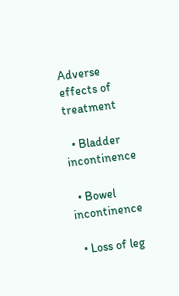Adverse effects of treatment

  • Bladder incontinence

  • Bowel incontinence

  • Loss of leg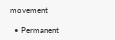movement

  • Permanent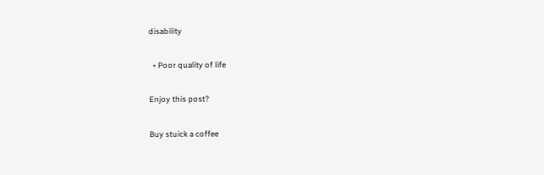disability

  • Poor quality of life

Enjoy this post?

Buy stuick a coffee